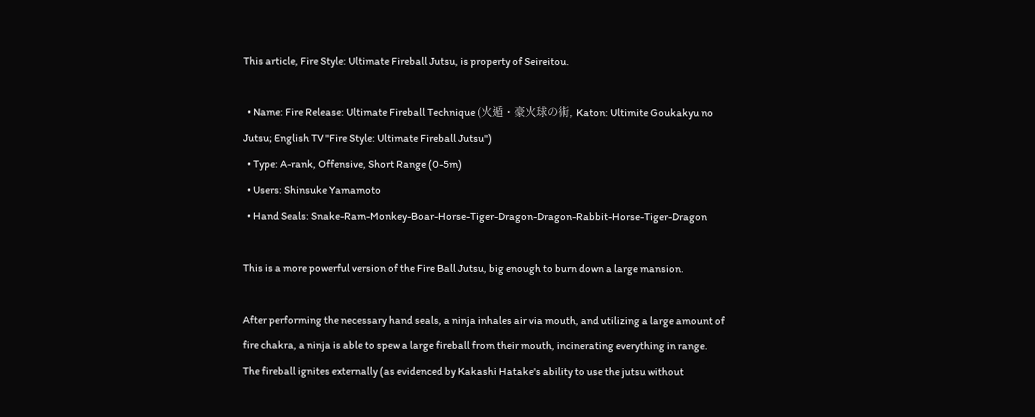This article, Fire Style: Ultimate Fireball Jutsu, is property of Seireitou.

  • Name: Fire Release: Ultimate Fireball Technique (火遁・豪火球の術, Katon: Ultimite Goukakyu no Jutsu; English TV "Fire Style: Ultimate Fireball Jutsu")
  • Type: A-rank, Offensive, Short Range (0-5m)
  • Users: Shinsuke Yamamoto
  • Hand Seals: Snake-Ram-Monkey-Boar-Horse-Tiger-Dragon-Dragon-Rabbit-Horse-Tiger-Dragon

This is a more powerful version of the Fire Ball Jutsu, big enough to burn down a large mansion.

After performing the necessary hand seals, a ninja inhales air via mouth, and utilizing a large amount of fire chakra, a ninja is able to spew a large fireball from their mouth, incinerating everything in range. The fireball ignites externally (as evidenced by Kakashi Hatake's ability to use the jutsu without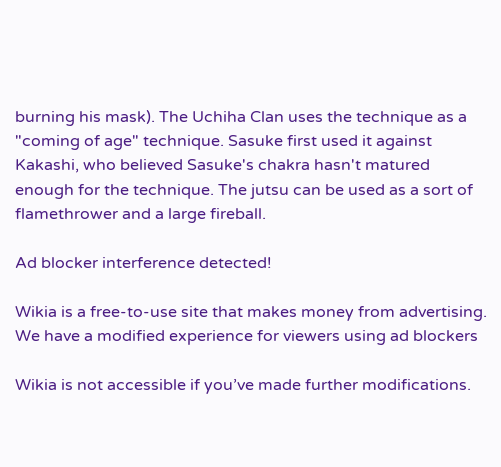burning his mask). The Uchiha Clan uses the technique as a "coming of age" technique. Sasuke first used it against Kakashi, who believed Sasuke's chakra hasn't matured enough for the technique. The jutsu can be used as a sort of flamethrower and a large fireball.

Ad blocker interference detected!

Wikia is a free-to-use site that makes money from advertising. We have a modified experience for viewers using ad blockers

Wikia is not accessible if you’ve made further modifications.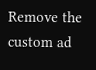Remove the custom ad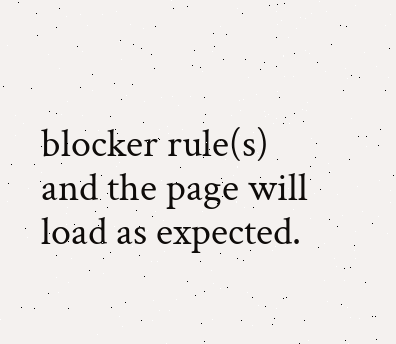blocker rule(s) and the page will load as expected.